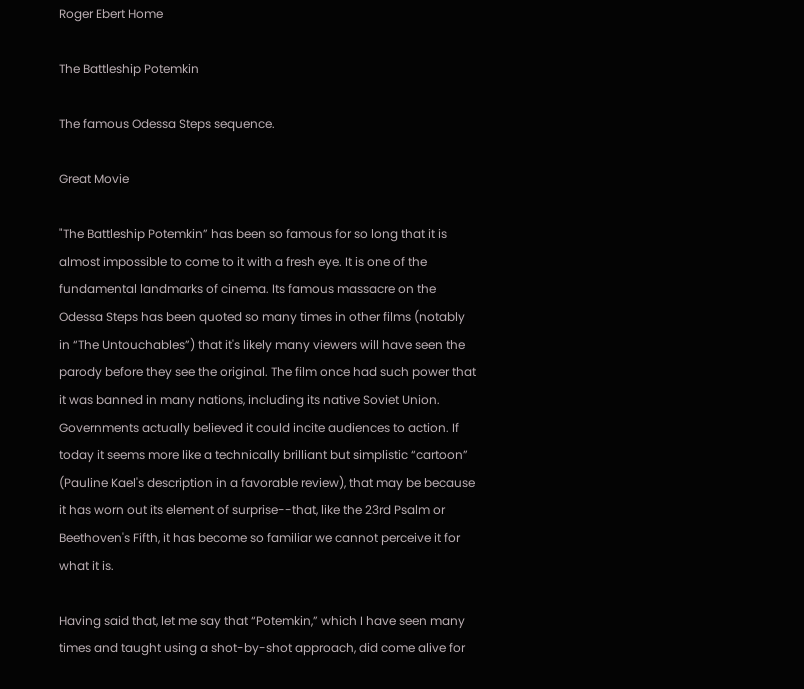Roger Ebert Home

The Battleship Potemkin

The famous Odessa Steps sequence.

Great Movie

"The Battleship Potemkin” has been so famous for so long that it is almost impossible to come to it with a fresh eye. It is one of the fundamental landmarks of cinema. Its famous massacre on the Odessa Steps has been quoted so many times in other films (notably in “The Untouchables”) that it's likely many viewers will have seen the parody before they see the original. The film once had such power that it was banned in many nations, including its native Soviet Union. Governments actually believed it could incite audiences to action. If today it seems more like a technically brilliant but simplistic “cartoon” (Pauline Kael's description in a favorable review), that may be because it has worn out its element of surprise--that, like the 23rd Psalm or Beethoven's Fifth, it has become so familiar we cannot perceive it for what it is.

Having said that, let me say that “Potemkin,” which I have seen many times and taught using a shot-by-shot approach, did come alive for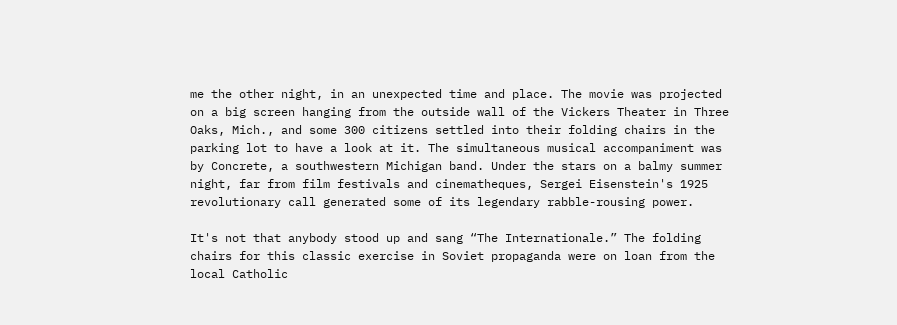me the other night, in an unexpected time and place. The movie was projected on a big screen hanging from the outside wall of the Vickers Theater in Three Oaks, Mich., and some 300 citizens settled into their folding chairs in the parking lot to have a look at it. The simultaneous musical accompaniment was by Concrete, a southwestern Michigan band. Under the stars on a balmy summer night, far from film festivals and cinematheques, Sergei Eisenstein's 1925 revolutionary call generated some of its legendary rabble-rousing power.

It's not that anybody stood up and sang “The Internationale.” The folding chairs for this classic exercise in Soviet propaganda were on loan from the local Catholic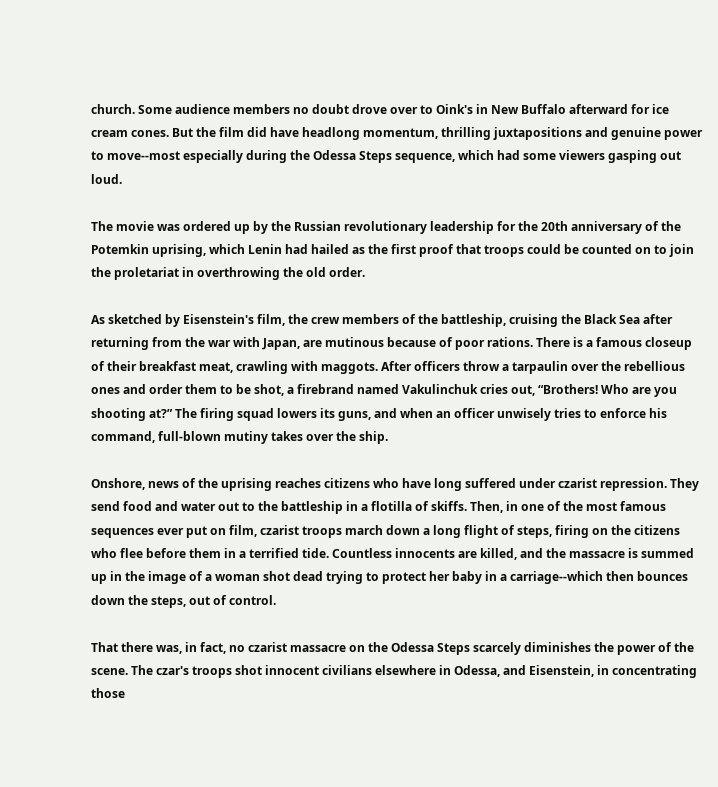church. Some audience members no doubt drove over to Oink's in New Buffalo afterward for ice cream cones. But the film did have headlong momentum, thrilling juxtapositions and genuine power to move--most especially during the Odessa Steps sequence, which had some viewers gasping out loud.

The movie was ordered up by the Russian revolutionary leadership for the 20th anniversary of the Potemkin uprising, which Lenin had hailed as the first proof that troops could be counted on to join the proletariat in overthrowing the old order.

As sketched by Eisenstein's film, the crew members of the battleship, cruising the Black Sea after returning from the war with Japan, are mutinous because of poor rations. There is a famous closeup of their breakfast meat, crawling with maggots. After officers throw a tarpaulin over the rebellious ones and order them to be shot, a firebrand named Vakulinchuk cries out, “Brothers! Who are you shooting at?” The firing squad lowers its guns, and when an officer unwisely tries to enforce his command, full-blown mutiny takes over the ship.

Onshore, news of the uprising reaches citizens who have long suffered under czarist repression. They send food and water out to the battleship in a flotilla of skiffs. Then, in one of the most famous sequences ever put on film, czarist troops march down a long flight of steps, firing on the citizens who flee before them in a terrified tide. Countless innocents are killed, and the massacre is summed up in the image of a woman shot dead trying to protect her baby in a carriage--which then bounces down the steps, out of control.

That there was, in fact, no czarist massacre on the Odessa Steps scarcely diminishes the power of the scene. The czar's troops shot innocent civilians elsewhere in Odessa, and Eisenstein, in concentrating those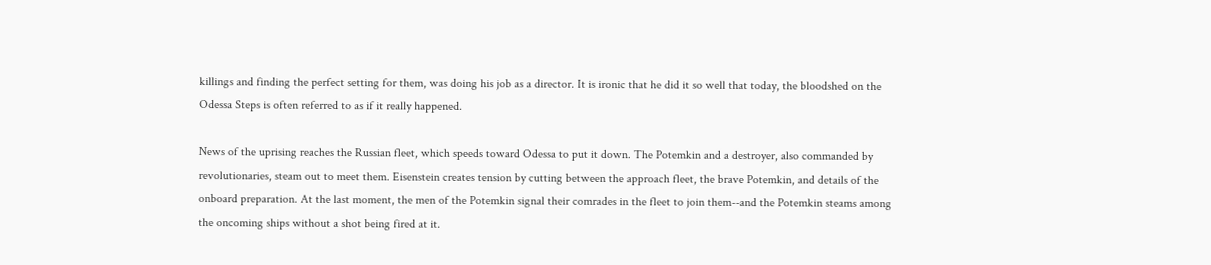killings and finding the perfect setting for them, was doing his job as a director. It is ironic that he did it so well that today, the bloodshed on the Odessa Steps is often referred to as if it really happened.

News of the uprising reaches the Russian fleet, which speeds toward Odessa to put it down. The Potemkin and a destroyer, also commanded by revolutionaries, steam out to meet them. Eisenstein creates tension by cutting between the approach fleet, the brave Potemkin, and details of the onboard preparation. At the last moment, the men of the Potemkin signal their comrades in the fleet to join them--and the Potemkin steams among the oncoming ships without a shot being fired at it.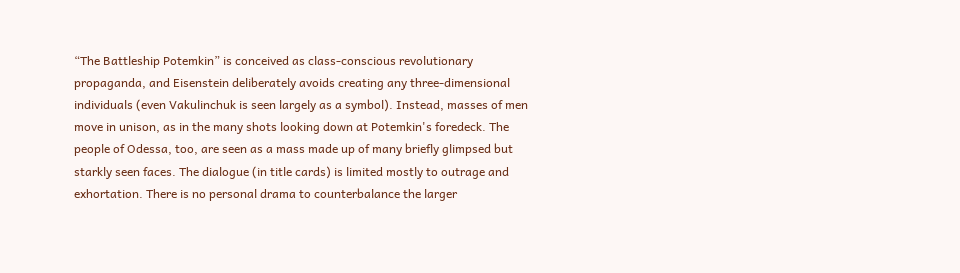“The Battleship Potemkin” is conceived as class-conscious revolutionary propaganda, and Eisenstein deliberately avoids creating any three-dimensional individuals (even Vakulinchuk is seen largely as a symbol). Instead, masses of men move in unison, as in the many shots looking down at Potemkin's foredeck. The people of Odessa, too, are seen as a mass made up of many briefly glimpsed but starkly seen faces. The dialogue (in title cards) is limited mostly to outrage and exhortation. There is no personal drama to counterbalance the larger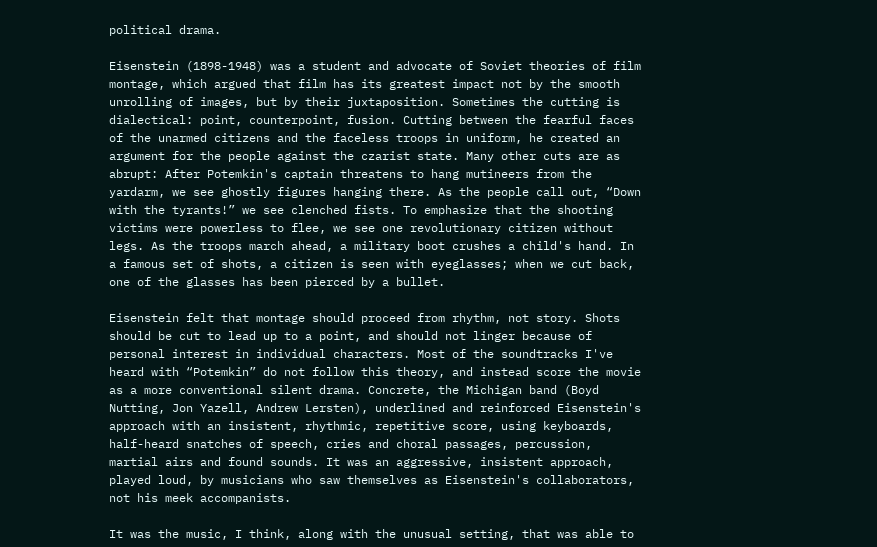political drama.

Eisenstein (1898-1948) was a student and advocate of Soviet theories of film montage, which argued that film has its greatest impact not by the smooth unrolling of images, but by their juxtaposition. Sometimes the cutting is dialectical: point, counterpoint, fusion. Cutting between the fearful faces of the unarmed citizens and the faceless troops in uniform, he created an argument for the people against the czarist state. Many other cuts are as abrupt: After Potemkin's captain threatens to hang mutineers from the yardarm, we see ghostly figures hanging there. As the people call out, “Down with the tyrants!” we see clenched fists. To emphasize that the shooting victims were powerless to flee, we see one revolutionary citizen without legs. As the troops march ahead, a military boot crushes a child's hand. In a famous set of shots, a citizen is seen with eyeglasses; when we cut back, one of the glasses has been pierced by a bullet.

Eisenstein felt that montage should proceed from rhythm, not story. Shots should be cut to lead up to a point, and should not linger because of personal interest in individual characters. Most of the soundtracks I've heard with “Potemkin” do not follow this theory, and instead score the movie as a more conventional silent drama. Concrete, the Michigan band (Boyd Nutting, Jon Yazell, Andrew Lersten), underlined and reinforced Eisenstein's approach with an insistent, rhythmic, repetitive score, using keyboards, half-heard snatches of speech, cries and choral passages, percussion, martial airs and found sounds. It was an aggressive, insistent approach, played loud, by musicians who saw themselves as Eisenstein's collaborators, not his meek accompanists.

It was the music, I think, along with the unusual setting, that was able to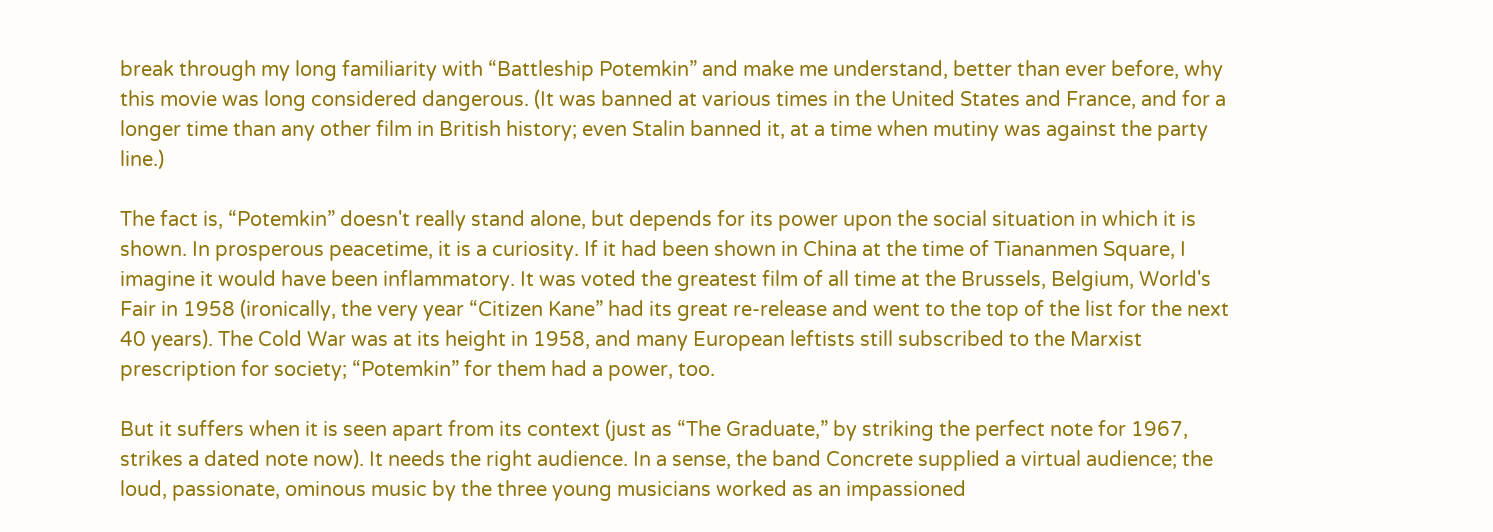break through my long familiarity with “Battleship Potemkin” and make me understand, better than ever before, why this movie was long considered dangerous. (It was banned at various times in the United States and France, and for a longer time than any other film in British history; even Stalin banned it, at a time when mutiny was against the party line.)

The fact is, “Potemkin” doesn't really stand alone, but depends for its power upon the social situation in which it is shown. In prosperous peacetime, it is a curiosity. If it had been shown in China at the time of Tiananmen Square, I imagine it would have been inflammatory. It was voted the greatest film of all time at the Brussels, Belgium, World's Fair in 1958 (ironically, the very year “Citizen Kane” had its great re-release and went to the top of the list for the next 40 years). The Cold War was at its height in 1958, and many European leftists still subscribed to the Marxist prescription for society; “Potemkin” for them had a power, too.

But it suffers when it is seen apart from its context (just as “The Graduate,” by striking the perfect note for 1967, strikes a dated note now). It needs the right audience. In a sense, the band Concrete supplied a virtual audience; the loud, passionate, ominous music by the three young musicians worked as an impassioned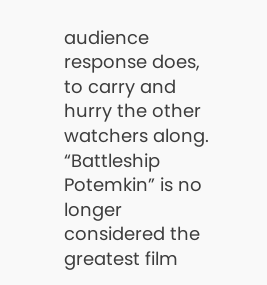audience response does, to carry and hurry the other watchers along. “Battleship Potemkin” is no longer considered the greatest film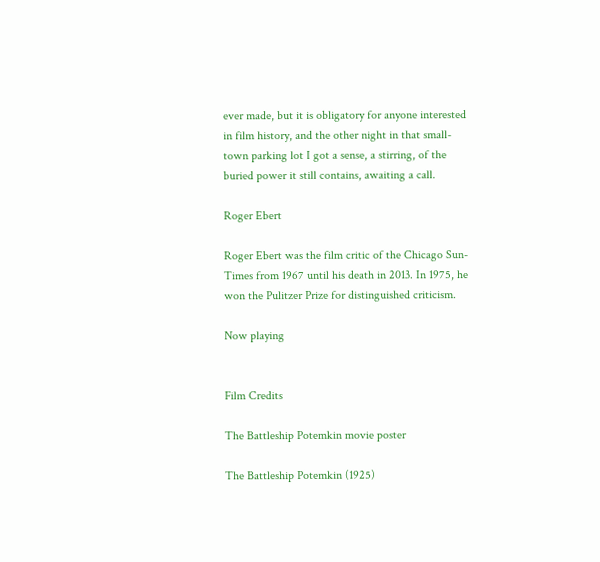ever made, but it is obligatory for anyone interested in film history, and the other night in that small-town parking lot I got a sense, a stirring, of the buried power it still contains, awaiting a call.

Roger Ebert

Roger Ebert was the film critic of the Chicago Sun-Times from 1967 until his death in 2013. In 1975, he won the Pulitzer Prize for distinguished criticism.

Now playing


Film Credits

The Battleship Potemkin movie poster

The Battleship Potemkin (1925)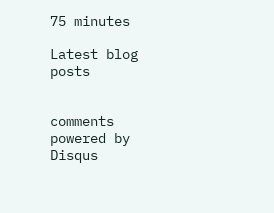75 minutes

Latest blog posts


comments powered by Disqus